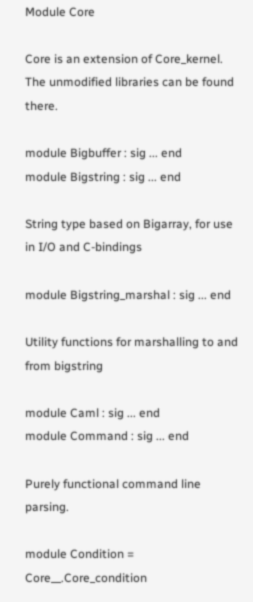Module Core

Core is an extension of Core_kernel. The unmodified libraries can be found there.

module Bigbuffer : sig ... end
module Bigstring : sig ... end

String type based on Bigarray, for use in I/O and C-bindings

module Bigstring_marshal : sig ... end

Utility functions for marshalling to and from bigstring

module Caml : sig ... end
module Command : sig ... end

Purely functional command line parsing.

module Condition = Core__.Core_condition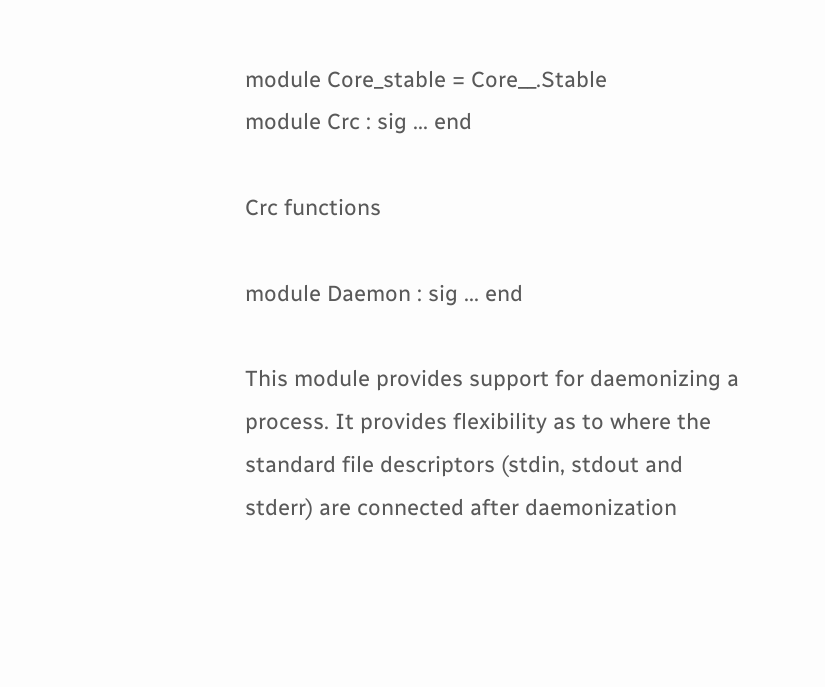module Core_stable = Core__.Stable
module Crc : sig ... end

Crc functions

module Daemon : sig ... end

This module provides support for daemonizing a process. It provides flexibility as to where the standard file descriptors (stdin, stdout and stderr) are connected after daemonization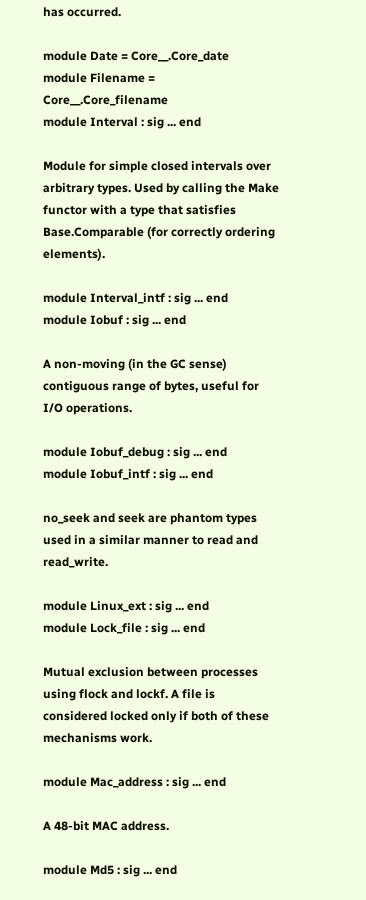has occurred.

module Date = Core__.Core_date
module Filename = Core__.Core_filename
module Interval : sig ... end

Module for simple closed intervals over arbitrary types. Used by calling the Make functor with a type that satisfies Base.Comparable (for correctly ordering elements).

module Interval_intf : sig ... end
module Iobuf : sig ... end

A non-moving (in the GC sense) contiguous range of bytes, useful for I/O operations.

module Iobuf_debug : sig ... end
module Iobuf_intf : sig ... end

no_seek and seek are phantom types used in a similar manner to read and read_write.

module Linux_ext : sig ... end
module Lock_file : sig ... end

Mutual exclusion between processes using flock and lockf. A file is considered locked only if both of these mechanisms work.

module Mac_address : sig ... end

A 48-bit MAC address.

module Md5 : sig ... end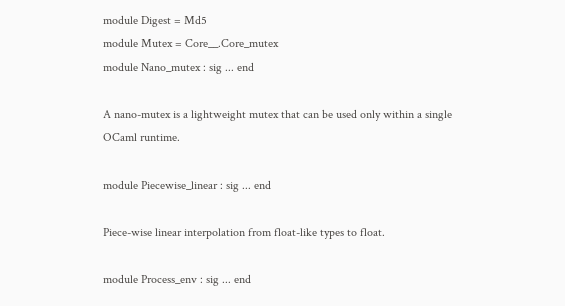module Digest = Md5
module Mutex = Core__.Core_mutex
module Nano_mutex : sig ... end

A nano-mutex is a lightweight mutex that can be used only within a single OCaml runtime.

module Piecewise_linear : sig ... end

Piece-wise linear interpolation from float-like types to float.

module Process_env : sig ... end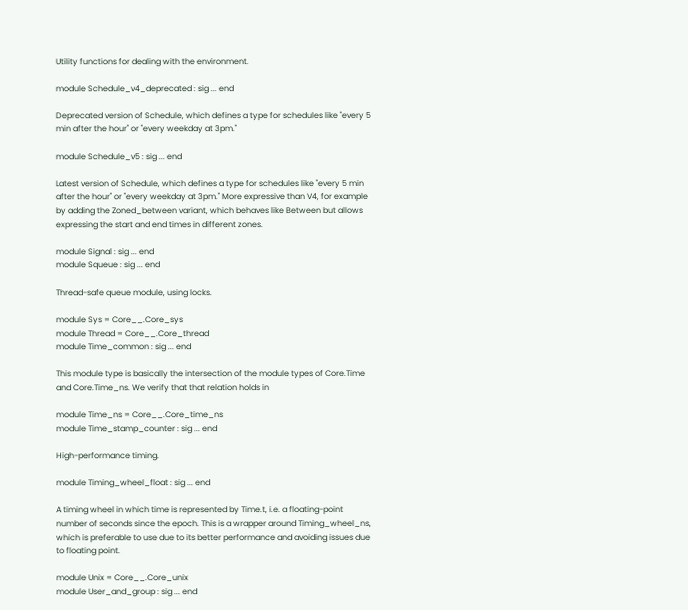Utility functions for dealing with the environment.

module Schedule_v4_deprecated : sig ... end

Deprecated version of Schedule, which defines a type for schedules like "every 5 min after the hour" or "every weekday at 3pm."

module Schedule_v5 : sig ... end

Latest version of Schedule, which defines a type for schedules like "every 5 min after the hour" or "every weekday at 3pm." More expressive than V4, for example by adding the Zoned_between variant, which behaves like Between but allows expressing the start and end times in different zones.

module Signal : sig ... end
module Squeue : sig ... end

Thread-safe queue module, using locks.

module Sys = Core__.Core_sys
module Thread = Core__.Core_thread
module Time_common : sig ... end

This module type is basically the intersection of the module types of Core.Time and Core.Time_ns. We verify that that relation holds in

module Time_ns = Core__.Core_time_ns
module Time_stamp_counter : sig ... end

High-performance timing.

module Timing_wheel_float : sig ... end

A timing wheel in which time is represented by Time.t, i.e. a floating-point number of seconds since the epoch. This is a wrapper around Timing_wheel_ns, which is preferable to use due to its better performance and avoiding issues due to floating point.

module Unix = Core__.Core_unix
module User_and_group : sig ... end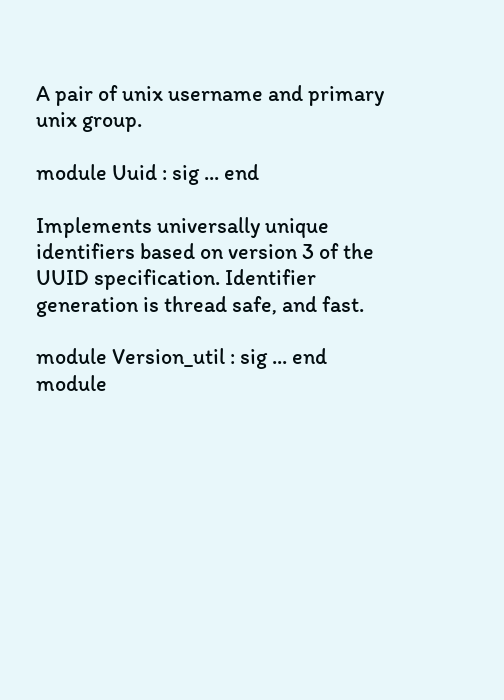A pair of unix username and primary unix group.

module Uuid : sig ... end

Implements universally unique identifiers based on version 3 of the UUID specification. Identifier generation is thread safe, and fast.

module Version_util : sig ... end
module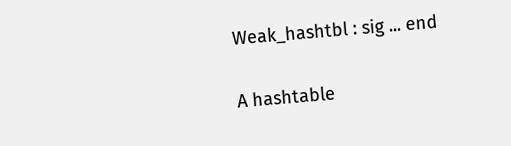Weak_hashtbl : sig ... end

A hashtable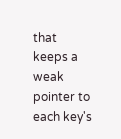that keeps a weak pointer to each key's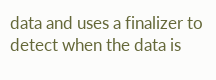data and uses a finalizer to detect when the data is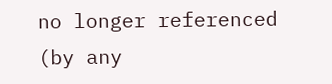no longer referenced (by any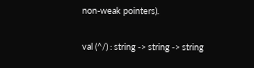non-weak pointers).

val (^/) : string ‑> string ‑> string